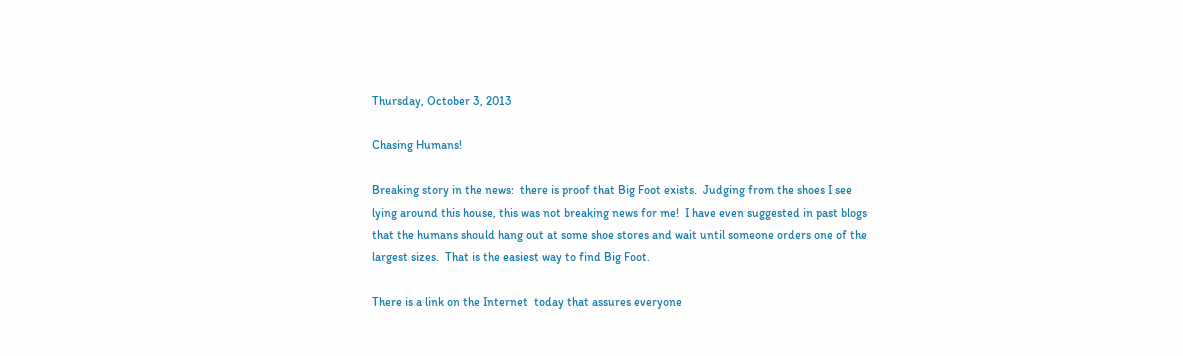Thursday, October 3, 2013

Chasing Humans!

Breaking story in the news:  there is proof that Big Foot exists.  Judging from the shoes I see lying around this house, this was not breaking news for me!  I have even suggested in past blogs that the humans should hang out at some shoe stores and wait until someone orders one of the largest sizes.  That is the easiest way to find Big Foot.

There is a link on the Internet  today that assures everyone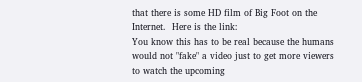that there is some HD film of Big Foot on the Internet.  Here is the link:
You know this has to be real because the humans would not "fake" a video just to get more viewers to watch the upcoming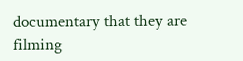documentary that they are filming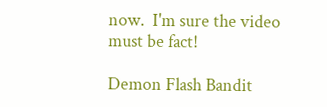now.  I'm sure the video must be fact!

Demon Flash Bandit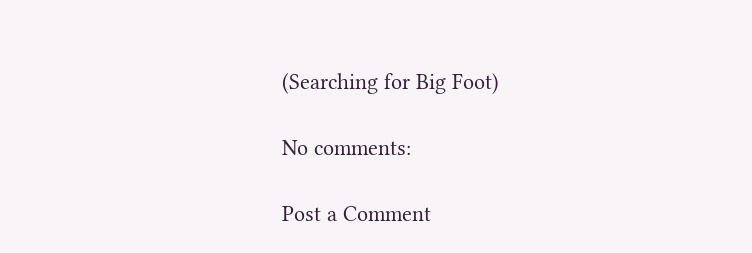(Searching for Big Foot)

No comments:

Post a Comment